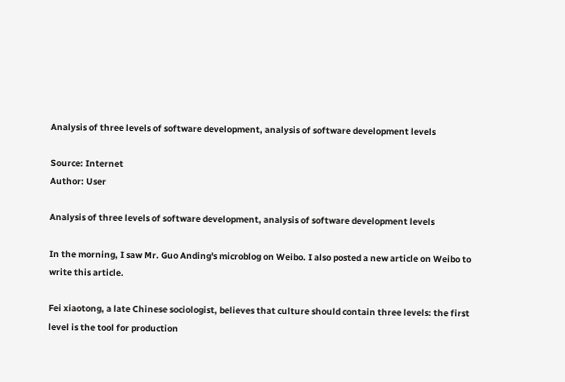Analysis of three levels of software development, analysis of software development levels

Source: Internet
Author: User

Analysis of three levels of software development, analysis of software development levels

In the morning, I saw Mr. Guo Anding's microblog on Weibo. I also posted a new article on Weibo to write this article.

Fei xiaotong, a late Chinese sociologist, believes that culture should contain three levels: the first level is the tool for production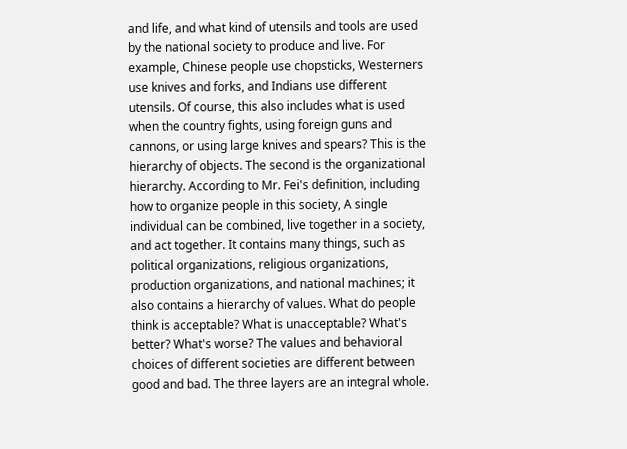and life, and what kind of utensils and tools are used by the national society to produce and live. For example, Chinese people use chopsticks, Westerners use knives and forks, and Indians use different utensils. Of course, this also includes what is used when the country fights, using foreign guns and cannons, or using large knives and spears? This is the hierarchy of objects. The second is the organizational hierarchy. According to Mr. Fei's definition, including how to organize people in this society, A single individual can be combined, live together in a society, and act together. It contains many things, such as political organizations, religious organizations, production organizations, and national machines; it also contains a hierarchy of values. What do people think is acceptable? What is unacceptable? What's better? What's worse? The values and behavioral choices of different societies are different between good and bad. The three layers are an integral whole.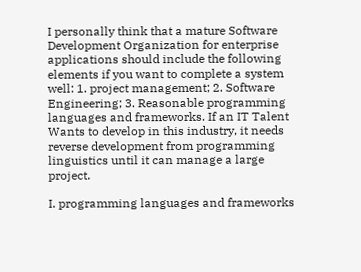I personally think that a mature Software Development Organization for enterprise applications should include the following elements if you want to complete a system well: 1. project management; 2. Software Engineering; 3. Reasonable programming languages and frameworks. If an IT Talent Wants to develop in this industry, it needs reverse development from programming linguistics until it can manage a large project.

I. programming languages and frameworks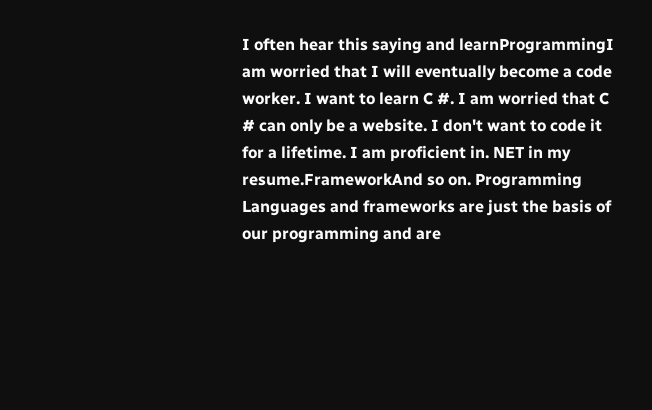I often hear this saying and learnProgrammingI am worried that I will eventually become a code worker. I want to learn C #. I am worried that C # can only be a website. I don't want to code it for a lifetime. I am proficient in. NET in my resume.FrameworkAnd so on. Programming Languages and frameworks are just the basis of our programming and are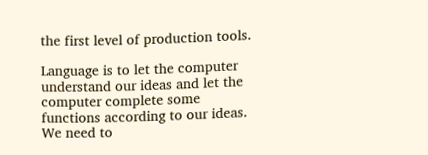the first level of production tools.

Language is to let the computer understand our ideas and let the computer complete some functions according to our ideas. We need to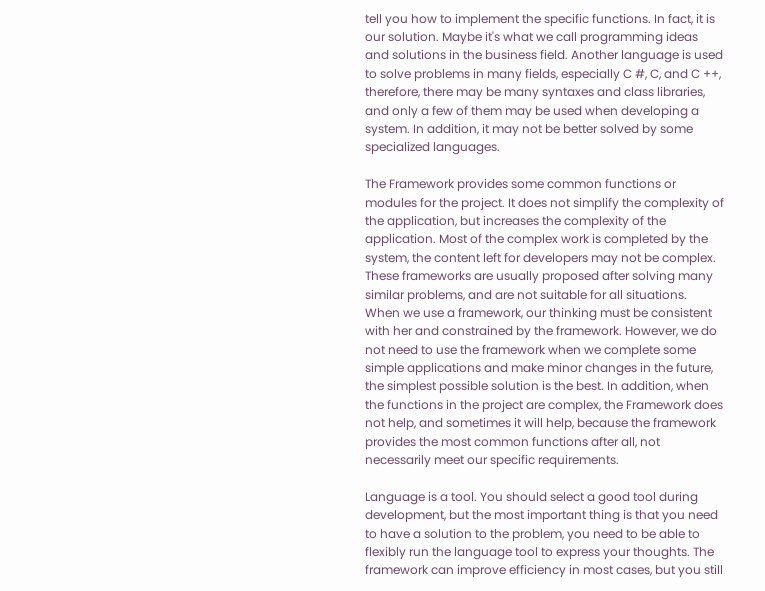tell you how to implement the specific functions. In fact, it is our solution. Maybe it's what we call programming ideas and solutions in the business field. Another language is used to solve problems in many fields, especially C #, C, and C ++, therefore, there may be many syntaxes and class libraries, and only a few of them may be used when developing a system. In addition, it may not be better solved by some specialized languages.

The Framework provides some common functions or modules for the project. It does not simplify the complexity of the application, but increases the complexity of the application. Most of the complex work is completed by the system, the content left for developers may not be complex. These frameworks are usually proposed after solving many similar problems, and are not suitable for all situations. When we use a framework, our thinking must be consistent with her and constrained by the framework. However, we do not need to use the framework when we complete some simple applications and make minor changes in the future, the simplest possible solution is the best. In addition, when the functions in the project are complex, the Framework does not help, and sometimes it will help, because the framework provides the most common functions after all, not necessarily meet our specific requirements.

Language is a tool. You should select a good tool during development, but the most important thing is that you need to have a solution to the problem, you need to be able to flexibly run the language tool to express your thoughts. The framework can improve efficiency in most cases, but you still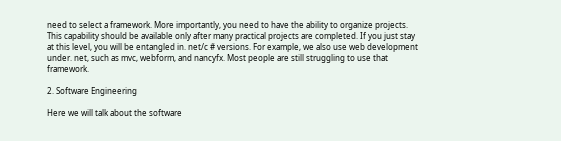need to select a framework. More importantly, you need to have the ability to organize projects. This capability should be available only after many practical projects are completed. If you just stay at this level, you will be entangled in. net/c # versions. For example, we also use web development under. net, such as mvc, webform, and nancyfx. Most people are still struggling to use that framework.

2. Software Engineering

Here we will talk about the software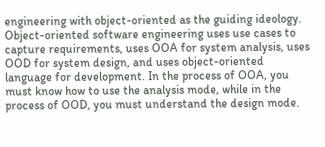engineering with object-oriented as the guiding ideology. Object-oriented software engineering uses use cases to capture requirements, uses OOA for system analysis, uses OOD for system design, and uses object-oriented language for development. In the process of OOA, you must know how to use the analysis mode, while in the process of OOD, you must understand the design mode.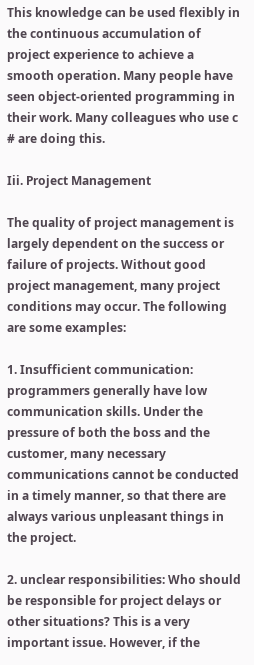This knowledge can be used flexibly in the continuous accumulation of project experience to achieve a smooth operation. Many people have seen object-oriented programming in their work. Many colleagues who use c # are doing this.

Iii. Project Management

The quality of project management is largely dependent on the success or failure of projects. Without good project management, many project conditions may occur. The following are some examples:

1. Insufficient communication: programmers generally have low communication skills. Under the pressure of both the boss and the customer, many necessary communications cannot be conducted in a timely manner, so that there are always various unpleasant things in the project.

2. unclear responsibilities: Who should be responsible for project delays or other situations? This is a very important issue. However, if the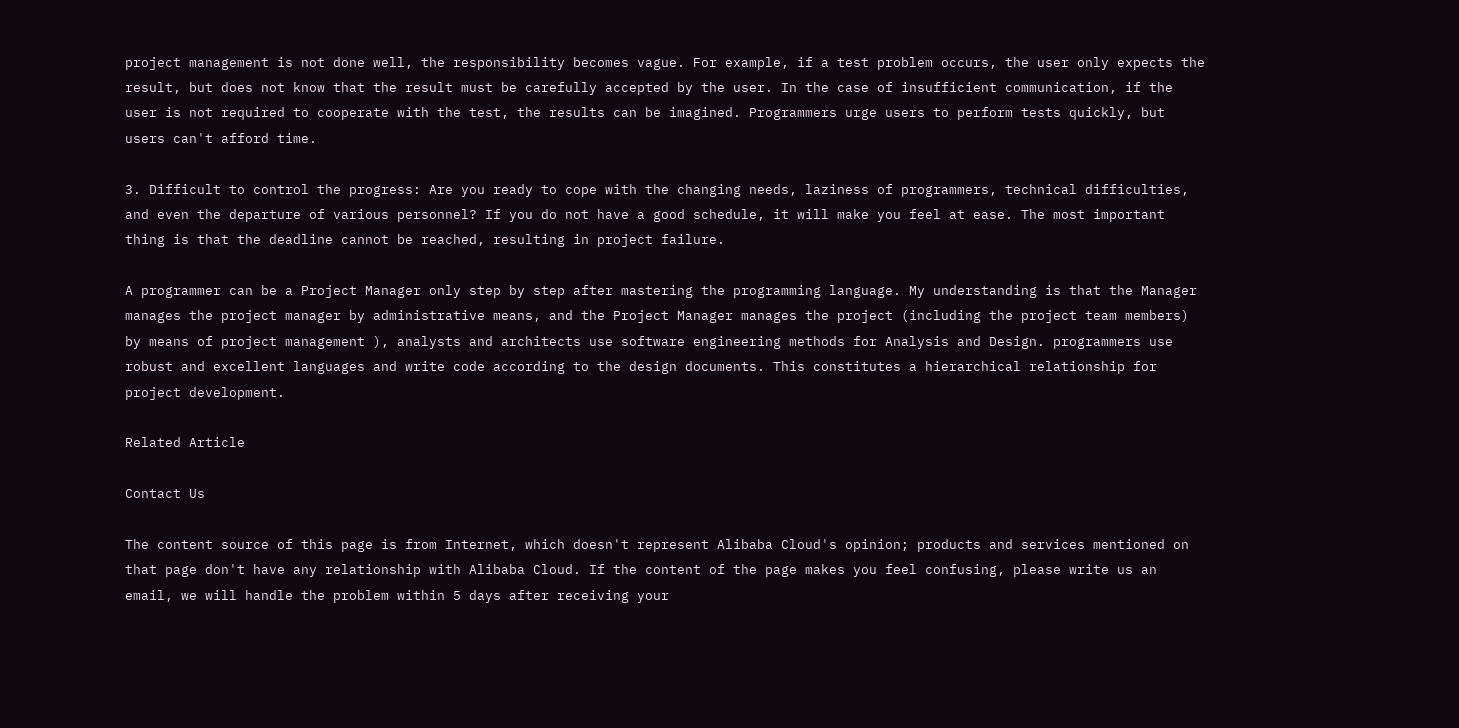project management is not done well, the responsibility becomes vague. For example, if a test problem occurs, the user only expects the result, but does not know that the result must be carefully accepted by the user. In the case of insufficient communication, if the user is not required to cooperate with the test, the results can be imagined. Programmers urge users to perform tests quickly, but users can't afford time.

3. Difficult to control the progress: Are you ready to cope with the changing needs, laziness of programmers, technical difficulties, and even the departure of various personnel? If you do not have a good schedule, it will make you feel at ease. The most important thing is that the deadline cannot be reached, resulting in project failure.

A programmer can be a Project Manager only step by step after mastering the programming language. My understanding is that the Manager manages the project manager by administrative means, and the Project Manager manages the project (including the project team members) by means of project management ), analysts and architects use software engineering methods for Analysis and Design. programmers use robust and excellent languages and write code according to the design documents. This constitutes a hierarchical relationship for project development.

Related Article

Contact Us

The content source of this page is from Internet, which doesn't represent Alibaba Cloud's opinion; products and services mentioned on that page don't have any relationship with Alibaba Cloud. If the content of the page makes you feel confusing, please write us an email, we will handle the problem within 5 days after receiving your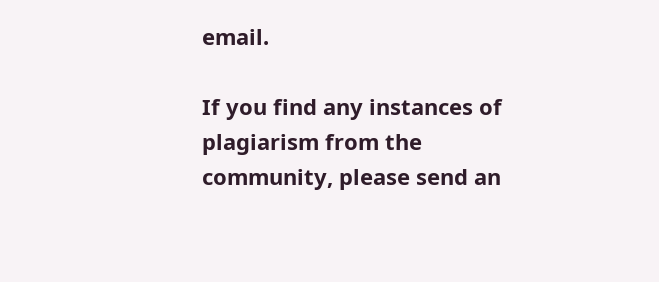email.

If you find any instances of plagiarism from the community, please send an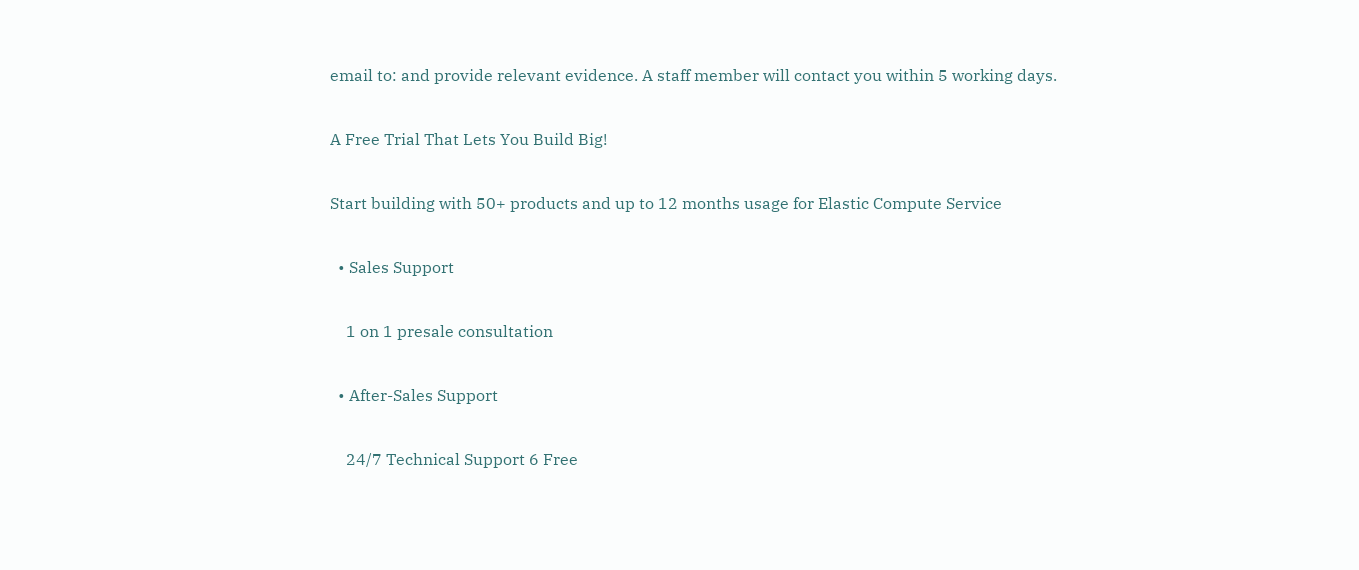email to: and provide relevant evidence. A staff member will contact you within 5 working days.

A Free Trial That Lets You Build Big!

Start building with 50+ products and up to 12 months usage for Elastic Compute Service

  • Sales Support

    1 on 1 presale consultation

  • After-Sales Support

    24/7 Technical Support 6 Free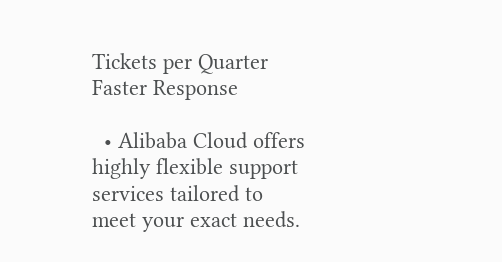Tickets per Quarter Faster Response

  • Alibaba Cloud offers highly flexible support services tailored to meet your exact needs.